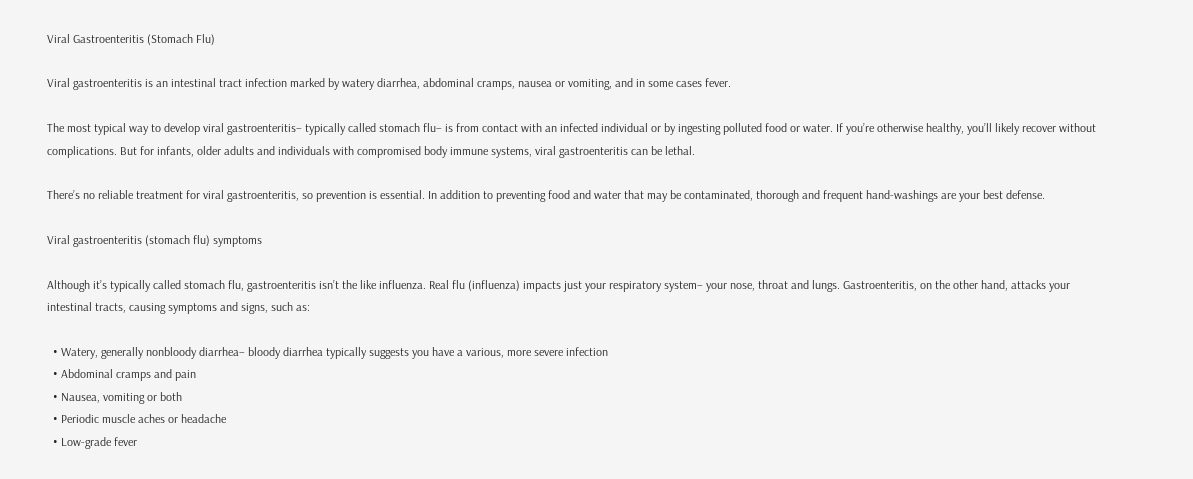Viral Gastroenteritis (Stomach Flu)

Viral gastroenteritis is an intestinal tract infection marked by watery diarrhea, abdominal cramps, nausea or vomiting, and in some cases fever.

The most typical way to develop viral gastroenteritis– typically called stomach flu– is from contact with an infected individual or by ingesting polluted food or water. If you’re otherwise healthy, you’ll likely recover without complications. But for infants, older adults and individuals with compromised body immune systems, viral gastroenteritis can be lethal.

There’s no reliable treatment for viral gastroenteritis, so prevention is essential. In addition to preventing food and water that may be contaminated, thorough and frequent hand-washings are your best defense.

Viral gastroenteritis (stomach flu) symptoms

Although it’s typically called stomach flu, gastroenteritis isn’t the like influenza. Real flu (influenza) impacts just your respiratory system– your nose, throat and lungs. Gastroenteritis, on the other hand, attacks your intestinal tracts, causing symptoms and signs, such as:

  • Watery, generally nonbloody diarrhea– bloody diarrhea typically suggests you have a various, more severe infection
  • Abdominal cramps and pain
  • Nausea, vomiting or both
  • Periodic muscle aches or headache
  • Low-grade fever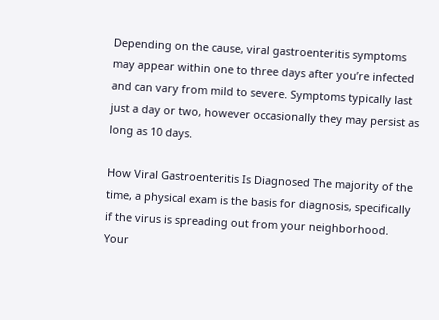Depending on the cause, viral gastroenteritis symptoms may appear within one to three days after you’re infected and can vary from mild to severe. Symptoms typically last just a day or two, however occasionally they may persist as long as 10 days.

How Viral Gastroenteritis Is Diagnosed The majority of the time, a physical exam is the basis for diagnosis, specifically if the virus is spreading out from your neighborhood. Your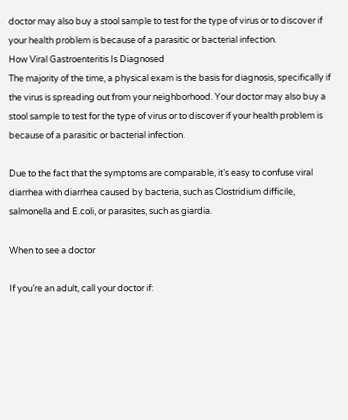doctor may also buy a stool sample to test for the type of virus or to discover if your health problem is because of a parasitic or bacterial infection.
How Viral Gastroenteritis Is Diagnosed
The majority of the time, a physical exam is the basis for diagnosis, specifically if the virus is spreading out from your neighborhood. Your doctor may also buy a stool sample to test for the type of virus or to discover if your health problem is because of a parasitic or bacterial infection.

Due to the fact that the symptoms are comparable, it’s easy to confuse viral diarrhea with diarrhea caused by bacteria, such as Clostridium difficile, salmonella and E.coli, or parasites, such as giardia.

When to see a doctor

If you’re an adult, call your doctor if: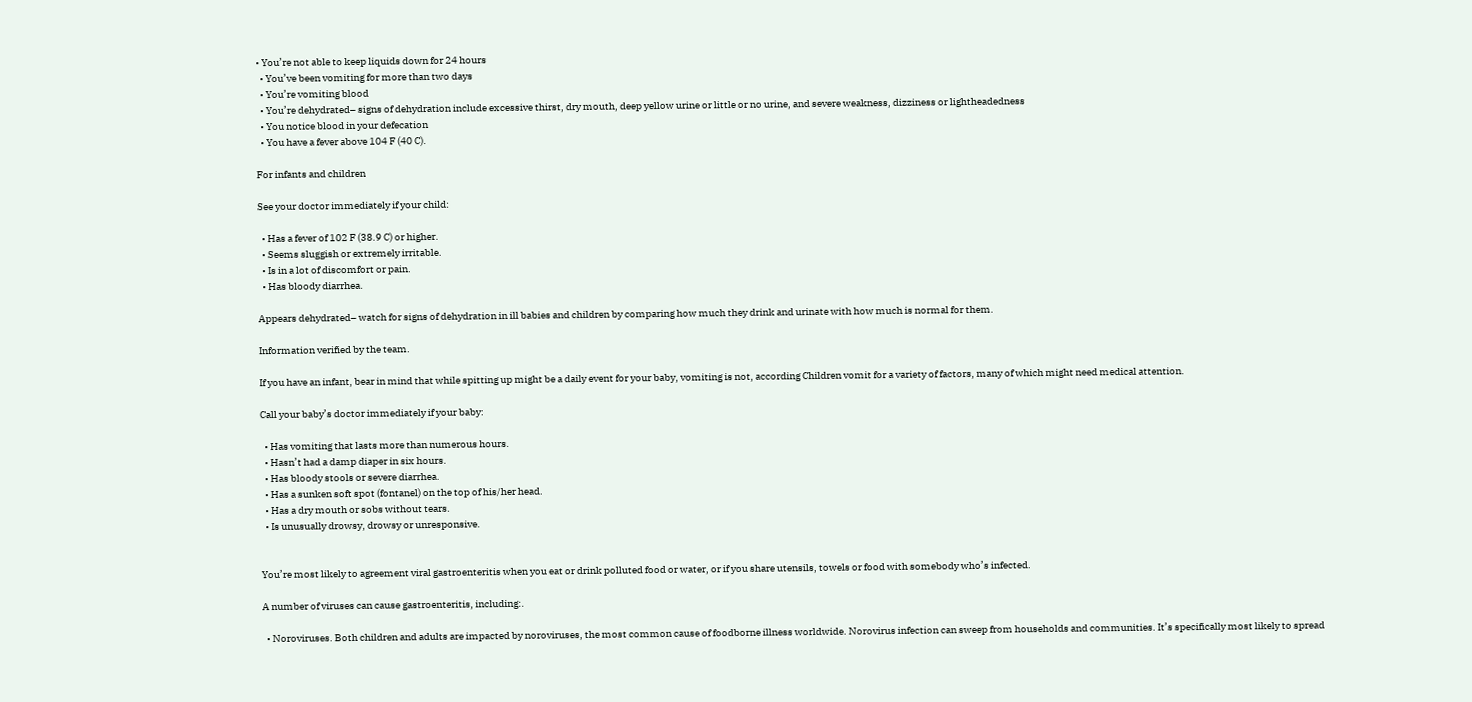• You’re not able to keep liquids down for 24 hours
  • You’ve been vomiting for more than two days
  • You’re vomiting blood
  • You’re dehydrated– signs of dehydration include excessive thirst, dry mouth, deep yellow urine or little or no urine, and severe weakness, dizziness or lightheadedness
  • You notice blood in your defecation
  • You have a fever above 104 F (40 C).

For infants and children

See your doctor immediately if your child:

  • Has a fever of 102 F (38.9 C) or higher.
  • Seems sluggish or extremely irritable.
  • Is in a lot of discomfort or pain.
  • Has bloody diarrhea.

Appears dehydrated– watch for signs of dehydration in ill babies and children by comparing how much they drink and urinate with how much is normal for them.

Information verified by the team.

If you have an infant, bear in mind that while spitting up might be a daily event for your baby, vomiting is not, according Children vomit for a variety of factors, many of which might need medical attention.

Call your baby’s doctor immediately if your baby:

  • Has vomiting that lasts more than numerous hours.
  • Hasn’t had a damp diaper in six hours.
  • Has bloody stools or severe diarrhea.
  • Has a sunken soft spot (fontanel) on the top of his/her head.
  • Has a dry mouth or sobs without tears.
  • Is unusually drowsy, drowsy or unresponsive.


You’re most likely to agreement viral gastroenteritis when you eat or drink polluted food or water, or if you share utensils, towels or food with somebody who’s infected.

A number of viruses can cause gastroenteritis, including:.

  • Noroviruses. Both children and adults are impacted by noroviruses, the most common cause of foodborne illness worldwide. Norovirus infection can sweep from households and communities. It’s specifically most likely to spread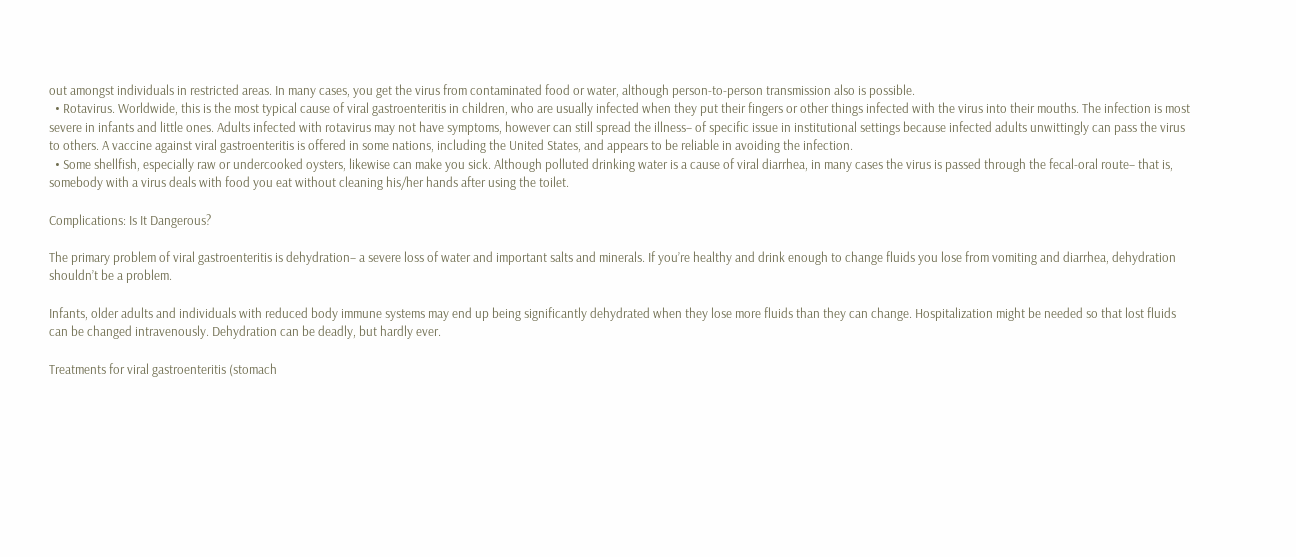out amongst individuals in restricted areas. In many cases, you get the virus from contaminated food or water, although person-to-person transmission also is possible.
  • Rotavirus. Worldwide, this is the most typical cause of viral gastroenteritis in children, who are usually infected when they put their fingers or other things infected with the virus into their mouths. The infection is most severe in infants and little ones. Adults infected with rotavirus may not have symptoms, however can still spread the illness– of specific issue in institutional settings because infected adults unwittingly can pass the virus to others. A vaccine against viral gastroenteritis is offered in some nations, including the United States, and appears to be reliable in avoiding the infection.
  • Some shellfish, especially raw or undercooked oysters, likewise can make you sick. Although polluted drinking water is a cause of viral diarrhea, in many cases the virus is passed through the fecal-oral route– that is, somebody with a virus deals with food you eat without cleaning his/her hands after using the toilet.

Complications: Is It Dangerous?

The primary problem of viral gastroenteritis is dehydration– a severe loss of water and important salts and minerals. If you’re healthy and drink enough to change fluids you lose from vomiting and diarrhea, dehydration shouldn’t be a problem.

Infants, older adults and individuals with reduced body immune systems may end up being significantly dehydrated when they lose more fluids than they can change. Hospitalization might be needed so that lost fluids can be changed intravenously. Dehydration can be deadly, but hardly ever.

Treatments for viral gastroenteritis (stomach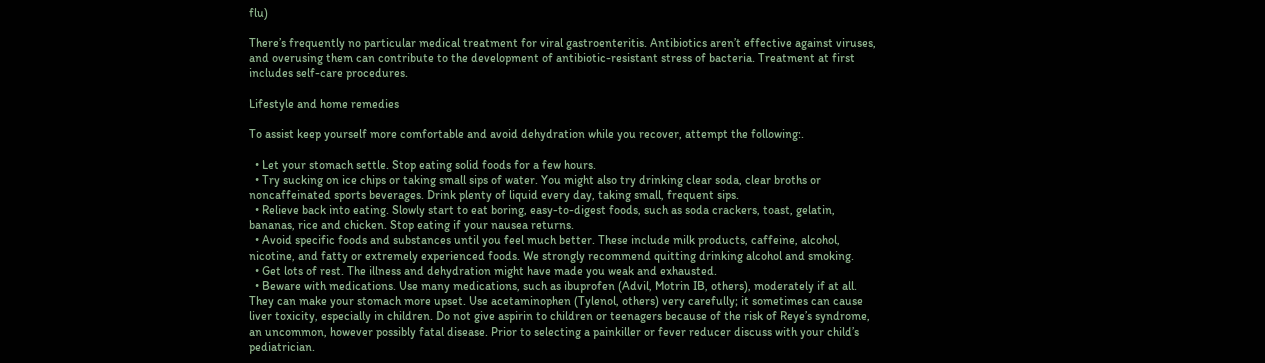flu)

There’s frequently no particular medical treatment for viral gastroenteritis. Antibiotics aren’t effective against viruses, and overusing them can contribute to the development of antibiotic-resistant stress of bacteria. Treatment at first includes self-care procedures.

Lifestyle and home remedies

To assist keep yourself more comfortable and avoid dehydration while you recover, attempt the following:.

  • Let your stomach settle. Stop eating solid foods for a few hours.
  • Try sucking on ice chips or taking small sips of water. You might also try drinking clear soda, clear broths or noncaffeinated sports beverages. Drink plenty of liquid every day, taking small, frequent sips.
  • Relieve back into eating. Slowly start to eat boring, easy-to-digest foods, such as soda crackers, toast, gelatin, bananas, rice and chicken. Stop eating if your nausea returns.
  • Avoid specific foods and substances until you feel much better. These include milk products, caffeine, alcohol, nicotine, and fatty or extremely experienced foods. We strongly recommend quitting drinking alcohol and smoking.
  • Get lots of rest. The illness and dehydration might have made you weak and exhausted.
  • Beware with medications. Use many medications, such as ibuprofen (Advil, Motrin IB, others), moderately if at all. They can make your stomach more upset. Use acetaminophen (Tylenol, others) very carefully; it sometimes can cause liver toxicity, especially in children. Do not give aspirin to children or teenagers because of the risk of Reye’s syndrome, an uncommon, however possibly fatal disease. Prior to selecting a painkiller or fever reducer discuss with your child’s pediatrician.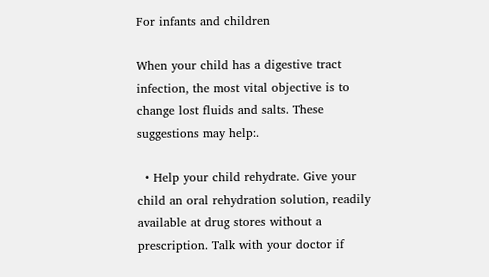For infants and children

When your child has a digestive tract infection, the most vital objective is to change lost fluids and salts. These suggestions may help:.

  • Help your child rehydrate. Give your child an oral rehydration solution, readily available at drug stores without a prescription. Talk with your doctor if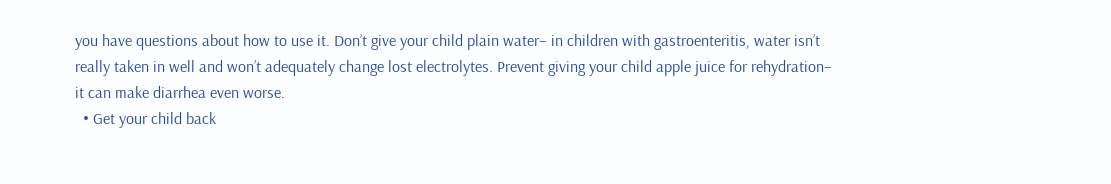you have questions about how to use it. Don’t give your child plain water– in children with gastroenteritis, water isn’t really taken in well and won’t adequately change lost electrolytes. Prevent giving your child apple juice for rehydration– it can make diarrhea even worse.
  • Get your child back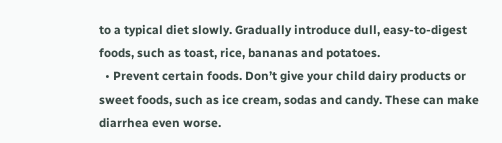to a typical diet slowly. Gradually introduce dull, easy-to-digest foods, such as toast, rice, bananas and potatoes.
  • Prevent certain foods. Don’t give your child dairy products or sweet foods, such as ice cream, sodas and candy. These can make diarrhea even worse.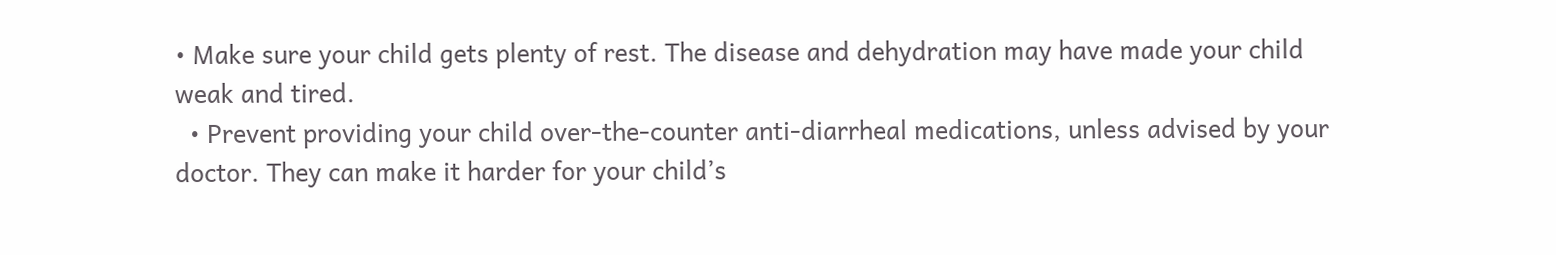• Make sure your child gets plenty of rest. The disease and dehydration may have made your child weak and tired.
  • Prevent providing your child over-the-counter anti-diarrheal medications, unless advised by your doctor. They can make it harder for your child’s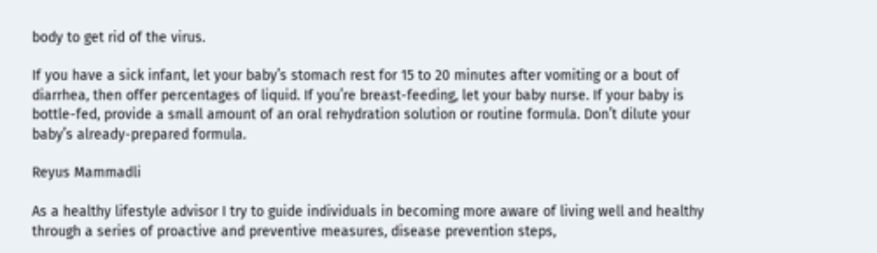body to get rid of the virus.

If you have a sick infant, let your baby’s stomach rest for 15 to 20 minutes after vomiting or a bout of diarrhea, then offer percentages of liquid. If you’re breast-feeding, let your baby nurse. If your baby is bottle-fed, provide a small amount of an oral rehydration solution or routine formula. Don’t dilute your baby’s already-prepared formula.

Reyus Mammadli

As a healthy lifestyle advisor I try to guide individuals in becoming more aware of living well and healthy through a series of proactive and preventive measures, disease prevention steps,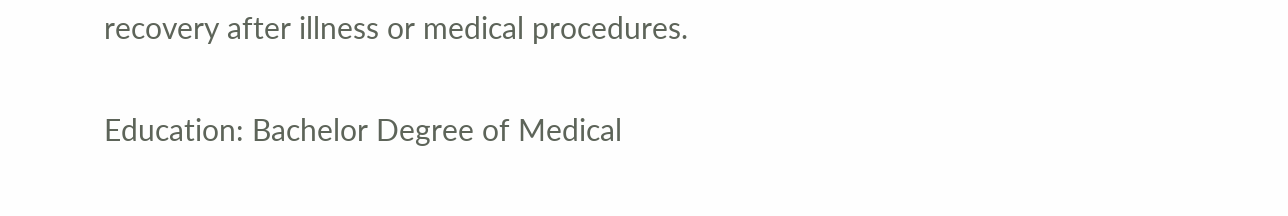recovery after illness or medical procedures.

Education: Bachelor Degree of Medical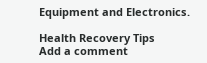Equipment and Electronics.

Health Recovery Tips
Add a comment